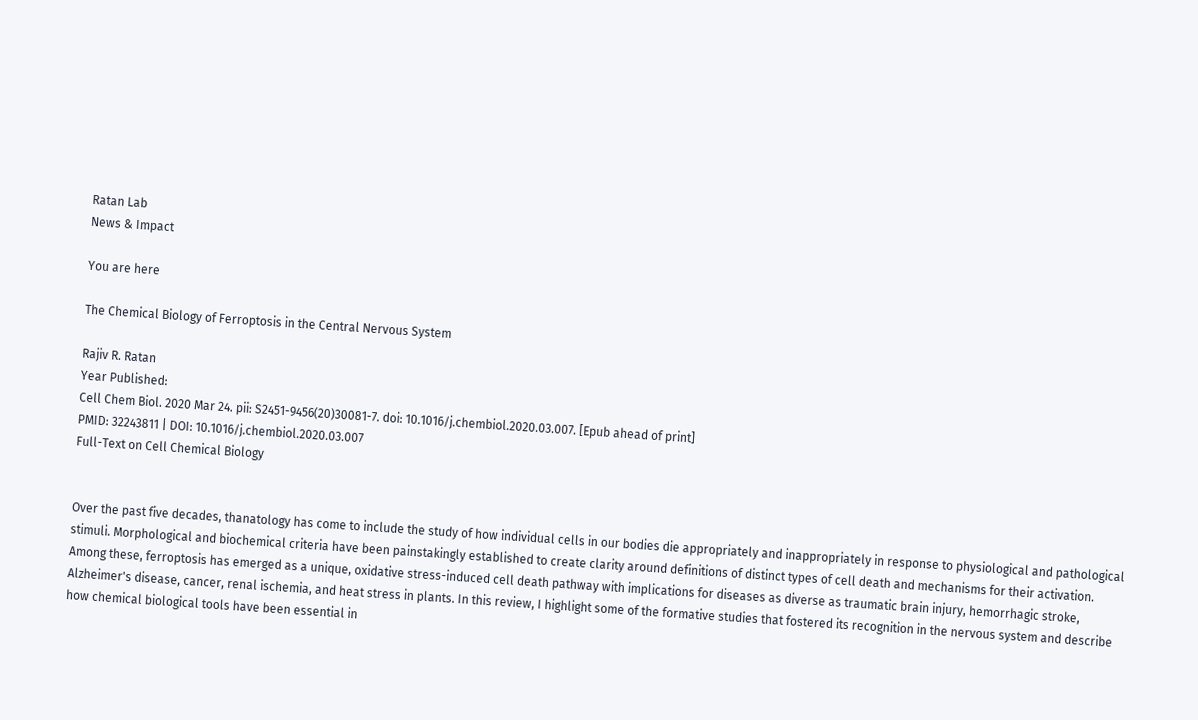Ratan Lab
News & Impact

You are here

The Chemical Biology of Ferroptosis in the Central Nervous System

Rajiv R. Ratan
Year Published:
Cell Chem Biol. 2020 Mar 24. pii: S2451-9456(20)30081-7. doi: 10.1016/j.chembiol.2020.03.007. [Epub ahead of print]
PMID: 32243811 | DOI: 10.1016/j.chembiol.2020.03.007
Full-Text on Cell Chemical Biology


Over the past five decades, thanatology has come to include the study of how individual cells in our bodies die appropriately and inappropriately in response to physiological and pathological stimuli. Morphological and biochemical criteria have been painstakingly established to create clarity around definitions of distinct types of cell death and mechanisms for their activation. Among these, ferroptosis has emerged as a unique, oxidative stress-induced cell death pathway with implications for diseases as diverse as traumatic brain injury, hemorrhagic stroke, Alzheimer's disease, cancer, renal ischemia, and heat stress in plants. In this review, I highlight some of the formative studies that fostered its recognition in the nervous system and describe how chemical biological tools have been essential in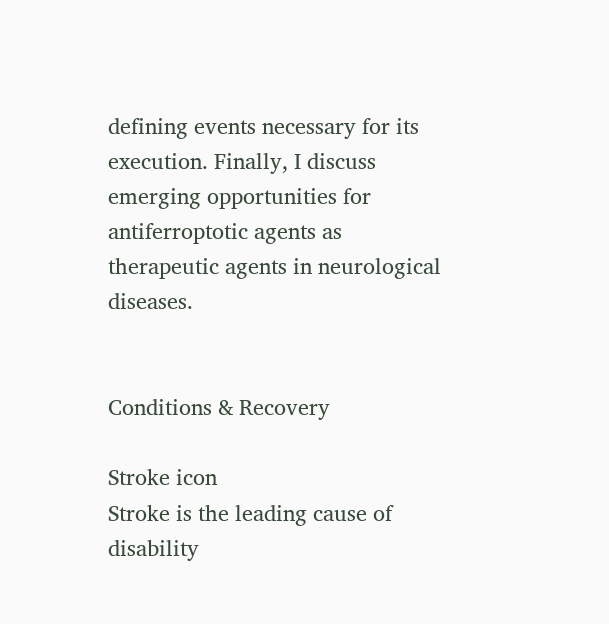defining events necessary for its execution. Finally, I discuss emerging opportunities for antiferroptotic agents as therapeutic agents in neurological diseases.


Conditions & Recovery

Stroke icon
Stroke is the leading cause of disability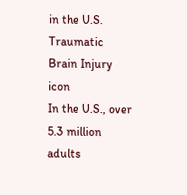in the U.S.
Traumatic Brain Injury icon
In the U.S., over 5.3 million adults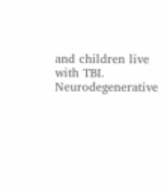and children live with TBI.
Neurodegenerative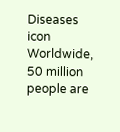Diseases icon
Worldwide, 50 million people are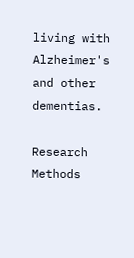living with Alzheimer's and other dementias.

Research Methods